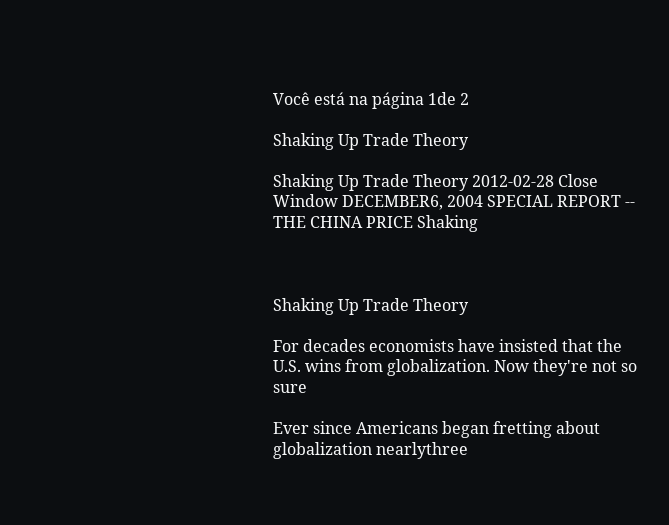Você está na página 1de 2

Shaking Up Trade Theory

Shaking Up Trade Theory 2012-02-28 Close Window DECEMBER6, 2004 SPECIAL REPORT -- THE CHINA PRICE Shaking



Shaking Up Trade Theory

For decades economists have insisted that the U.S. wins from globalization. Now they're not so sure

Ever since Americans began fretting about globalization nearlythree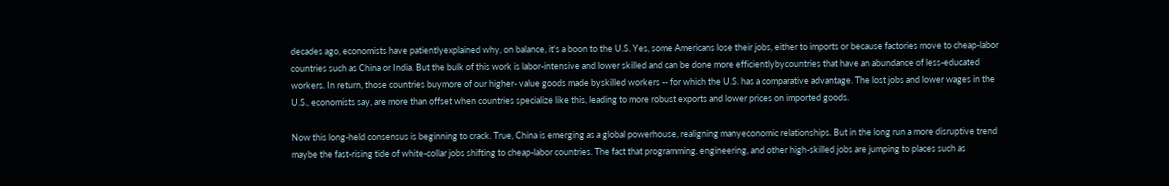decades ago, economists have patientlyexplained why, on balance, it's a boon to the U.S. Yes, some Americans lose their jobs, either to imports or because factories move to cheap-labor countries such as China or India. But the bulk of this work is labor-intensive and lower skilled and can be done more efficientlybycountries that have an abundance of less-educated workers. In return, those countries buymore of our higher- value goods made byskilled workers -- for which the U.S. has a comparative advantage. The lost jobs and lower wages in the U.S., economists say, are more than offset when countries specialize like this, leading to more robust exports and lower prices on imported goods.

Now this long-held consensus is beginning to crack. True, China is emerging as a global powerhouse, realigning manyeconomic relationships. But in the long run a more disruptive trend maybe the fast-rising tide of white-collar jobs shifting to cheap-labor countries. The fact that programming, engineering, and other high-skilled jobs are jumping to places such as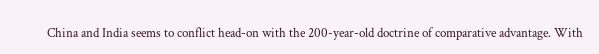China and India seems to conflict head-on with the 200-year-old doctrine of comparative advantage. With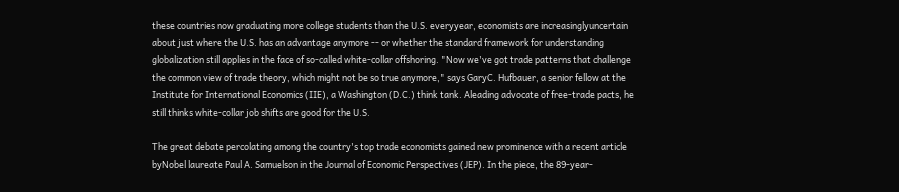these countries now graduating more college students than the U.S. everyyear, economists are increasinglyuncertain about just where the U.S. has an advantage anymore -- or whether the standard framework for understanding globalization still applies in the face of so-called white-collar offshoring. "Now we've got trade patterns that challenge the common view of trade theory, which might not be so true anymore," says GaryC. Hufbauer, a senior fellow at the Institute for International Economics (IIE), a Washington (D.C.) think tank. Aleading advocate of free-trade pacts, he still thinks white-collar job shifts are good for the U.S.

The great debate percolating among the country's top trade economists gained new prominence with a recent article byNobel laureate Paul A. Samuelson in the Journal of Economic Perspectives (JEP). In the piece, the 89-year-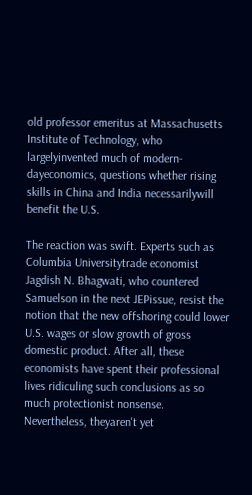old professor emeritus at Massachusetts Institute of Technology, who largelyinvented much of modern-dayeconomics, questions whether rising skills in China and India necessarilywill benefit the U.S.

The reaction was swift. Experts such as Columbia Universitytrade economist Jagdish N. Bhagwati, who countered Samuelson in the next JEPissue, resist the notion that the new offshoring could lower U.S. wages or slow growth of gross domestic product. After all, these economists have spent their professional lives ridiculing such conclusions as so much protectionist nonsense. Nevertheless, theyaren't yet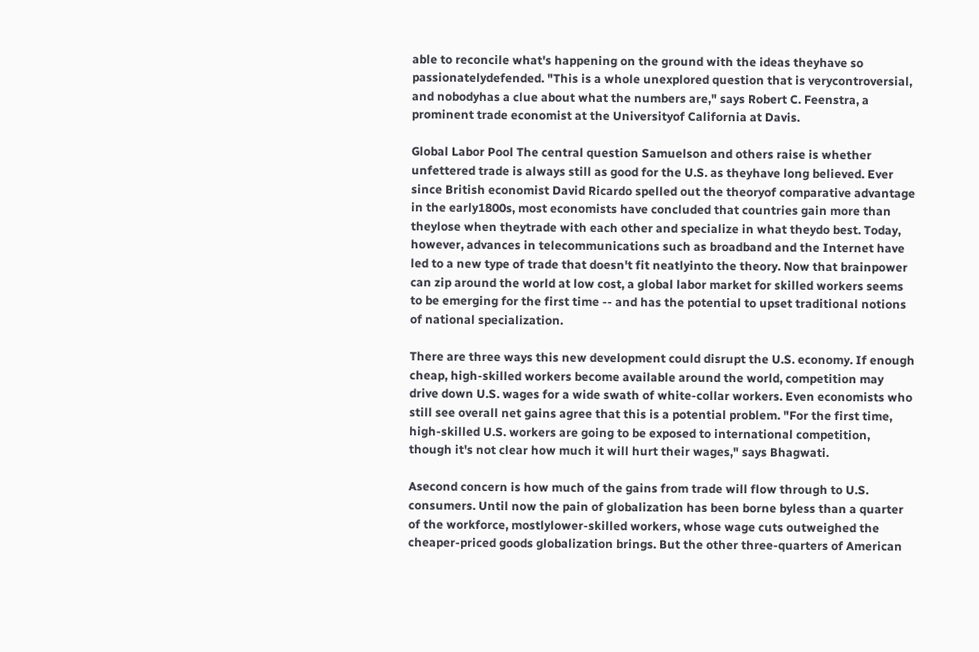able to reconcile what's happening on the ground with the ideas theyhave so passionatelydefended. "This is a whole unexplored question that is verycontroversial, and nobodyhas a clue about what the numbers are," says Robert C. Feenstra, a prominent trade economist at the Universityof California at Davis.

Global Labor Pool The central question Samuelson and others raise is whether unfettered trade is always still as good for the U.S. as theyhave long believed. Ever since British economist David Ricardo spelled out the theoryof comparative advantage in the early1800s, most economists have concluded that countries gain more than theylose when theytrade with each other and specialize in what theydo best. Today, however, advances in telecommunications such as broadband and the Internet have led to a new type of trade that doesn't fit neatlyinto the theory. Now that brainpower can zip around the world at low cost, a global labor market for skilled workers seems to be emerging for the first time -- and has the potential to upset traditional notions of national specialization.

There are three ways this new development could disrupt the U.S. economy. If enough cheap, high-skilled workers become available around the world, competition may drive down U.S. wages for a wide swath of white-collar workers. Even economists who still see overall net gains agree that this is a potential problem. "For the first time, high-skilled U.S. workers are going to be exposed to international competition, though it's not clear how much it will hurt their wages," says Bhagwati.

Asecond concern is how much of the gains from trade will flow through to U.S. consumers. Until now the pain of globalization has been borne byless than a quarter of the workforce, mostlylower-skilled workers, whose wage cuts outweighed the cheaper-priced goods globalization brings. But the other three-quarters of American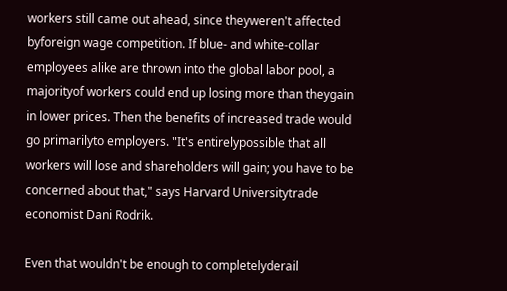workers still came out ahead, since theyweren't affected byforeign wage competition. If blue- and white-collar employees alike are thrown into the global labor pool, a majorityof workers could end up losing more than theygain in lower prices. Then the benefits of increased trade would go primarilyto employers. "It's entirelypossible that all workers will lose and shareholders will gain; you have to be concerned about that," says Harvard Universitytrade economist Dani Rodrik.

Even that wouldn't be enough to completelyderail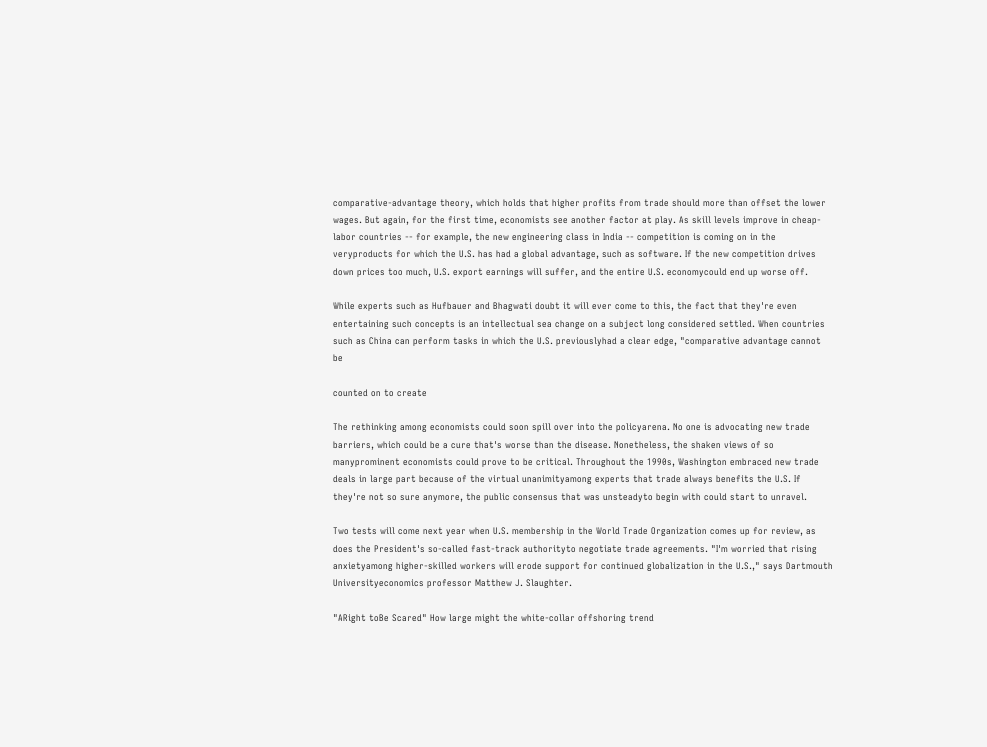comparative-advantage theory, which holds that higher profits from trade should more than offset the lower wages. But again, for the first time, economists see another factor at play. As skill levels improve in cheap-labor countries -- for example, the new engineering class in India -- competition is coming on in the veryproducts for which the U.S. has had a global advantage, such as software. If the new competition drives down prices too much, U.S. export earnings will suffer, and the entire U.S. economycould end up worse off.

While experts such as Hufbauer and Bhagwati doubt it will ever come to this, the fact that they're even entertaining such concepts is an intellectual sea change on a subject long considered settled. When countries such as China can perform tasks in which the U.S. previouslyhad a clear edge, "comparative advantage cannot be

counted on to create

The rethinking among economists could soon spill over into the policyarena. No one is advocating new trade barriers, which could be a cure that's worse than the disease. Nonetheless, the shaken views of so manyprominent economists could prove to be critical. Throughout the 1990s, Washington embraced new trade deals in large part because of the virtual unanimityamong experts that trade always benefits the U.S. If they're not so sure anymore, the public consensus that was unsteadyto begin with could start to unravel.

Two tests will come next year when U.S. membership in the World Trade Organization comes up for review, as does the President's so-called fast-track authorityto negotiate trade agreements. "I'm worried that rising anxietyamong higher-skilled workers will erode support for continued globalization in the U.S.," says Dartmouth Universityeconomics professor Matthew J. Slaughter.

"ARight toBe Scared" How large might the white-collar offshoring trend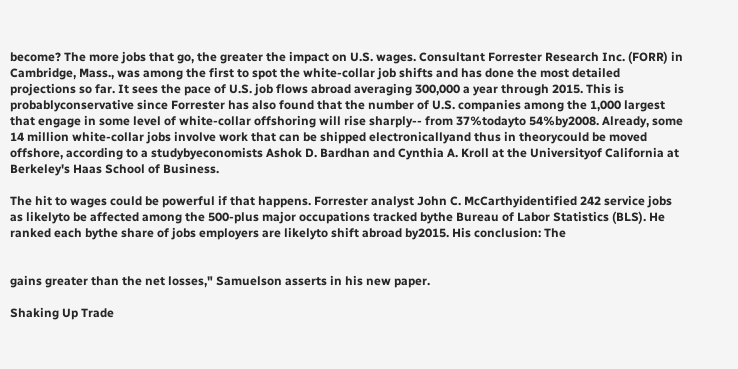become? The more jobs that go, the greater the impact on U.S. wages. Consultant Forrester Research Inc. (FORR) in Cambridge, Mass., was among the first to spot the white-collar job shifts and has done the most detailed projections so far. It sees the pace of U.S. job flows abroad averaging 300,000 a year through 2015. This is probablyconservative since Forrester has also found that the number of U.S. companies among the 1,000 largest that engage in some level of white-collar offshoring will rise sharply-- from 37%todayto 54%by2008. Already, some 14 million white-collar jobs involve work that can be shipped electronicallyand thus in theorycould be moved offshore, according to a studybyeconomists Ashok D. Bardhan and Cynthia A. Kroll at the Universityof California at Berkeley's Haas School of Business.

The hit to wages could be powerful if that happens. Forrester analyst John C. McCarthyidentified 242 service jobs as likelyto be affected among the 500-plus major occupations tracked bythe Bureau of Labor Statistics (BLS). He ranked each bythe share of jobs employers are likelyto shift abroad by2015. His conclusion: The


gains greater than the net losses," Samuelson asserts in his new paper.

Shaking Up Trade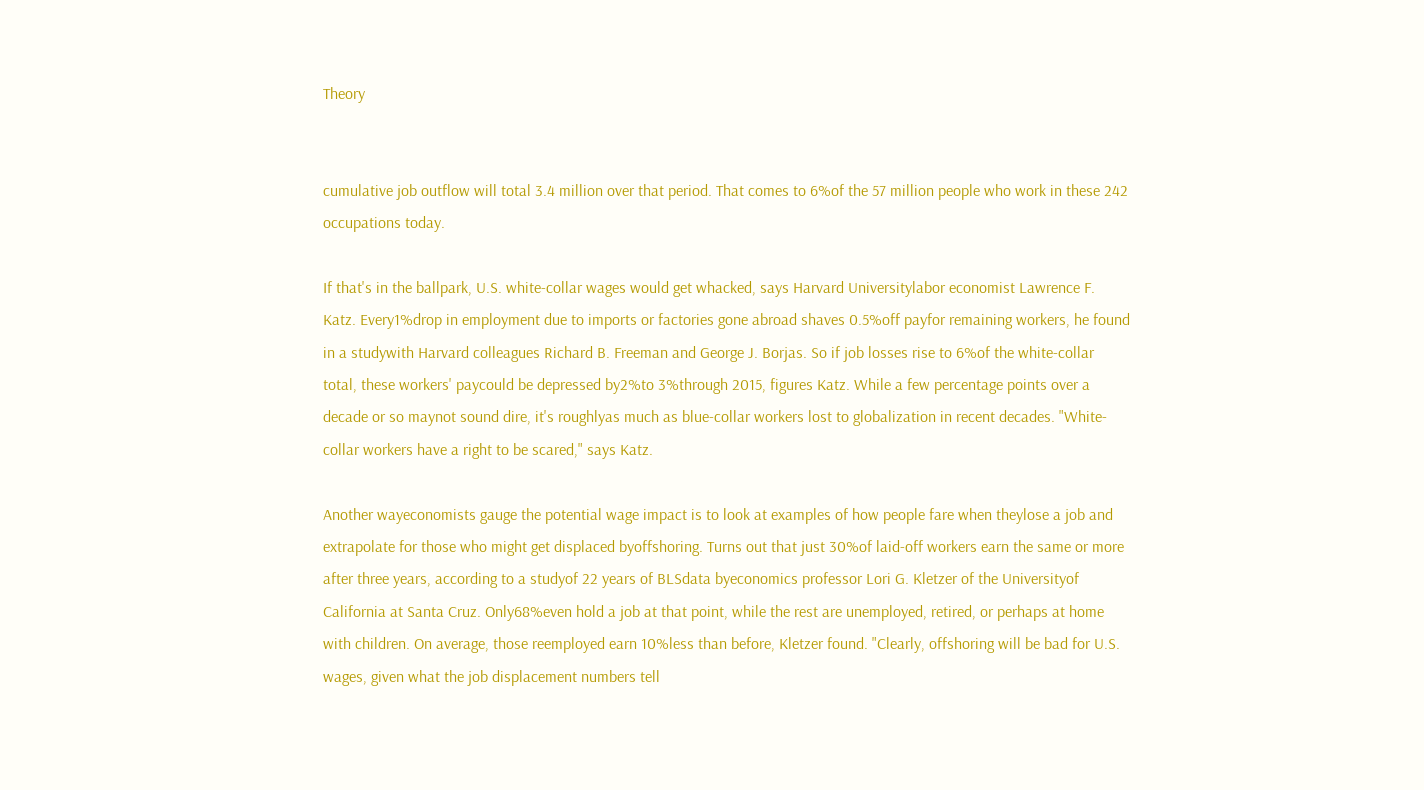Theory


cumulative job outflow will total 3.4 million over that period. That comes to 6%of the 57 million people who work in these 242 occupations today.

If that's in the ballpark, U.S. white-collar wages would get whacked, says Harvard Universitylabor economist Lawrence F. Katz. Every1%drop in employment due to imports or factories gone abroad shaves 0.5%off payfor remaining workers, he found in a studywith Harvard colleagues Richard B. Freeman and George J. Borjas. So if job losses rise to 6%of the white-collar total, these workers' paycould be depressed by2%to 3%through 2015, figures Katz. While a few percentage points over a decade or so maynot sound dire, it's roughlyas much as blue-collar workers lost to globalization in recent decades. "White-collar workers have a right to be scared," says Katz.

Another wayeconomists gauge the potential wage impact is to look at examples of how people fare when theylose a job and extrapolate for those who might get displaced byoffshoring. Turns out that just 30%of laid-off workers earn the same or more after three years, according to a studyof 22 years of BLSdata byeconomics professor Lori G. Kletzer of the Universityof California at Santa Cruz. Only68%even hold a job at that point, while the rest are unemployed, retired, or perhaps at home with children. On average, those reemployed earn 10%less than before, Kletzer found. "Clearly, offshoring will be bad for U.S. wages, given what the job displacement numbers tell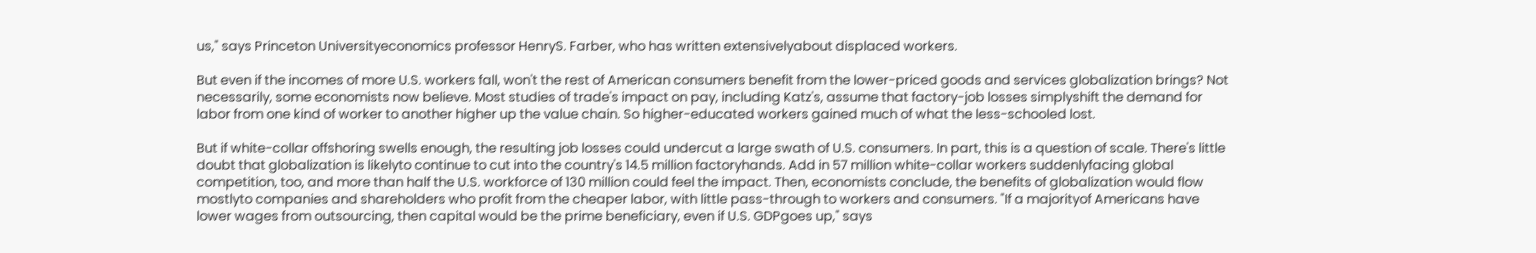us," says Princeton Universityeconomics professor HenryS. Farber, who has written extensivelyabout displaced workers.

But even if the incomes of more U.S. workers fall, won't the rest of American consumers benefit from the lower-priced goods and services globalization brings? Not necessarily, some economists now believe. Most studies of trade's impact on pay, including Katz's, assume that factory-job losses simplyshift the demand for labor from one kind of worker to another higher up the value chain. So higher-educated workers gained much of what the less-schooled lost.

But if white-collar offshoring swells enough, the resulting job losses could undercut a large swath of U.S. consumers. In part, this is a question of scale. There's little doubt that globalization is likelyto continue to cut into the country's 14.5 million factoryhands. Add in 57 million white-collar workers suddenlyfacing global competition, too, and more than half the U.S. workforce of 130 million could feel the impact. Then, economists conclude, the benefits of globalization would flow mostlyto companies and shareholders who profit from the cheaper labor, with little pass-through to workers and consumers. "If a majorityof Americans have lower wages from outsourcing, then capital would be the prime beneficiary, even if U.S. GDPgoes up," says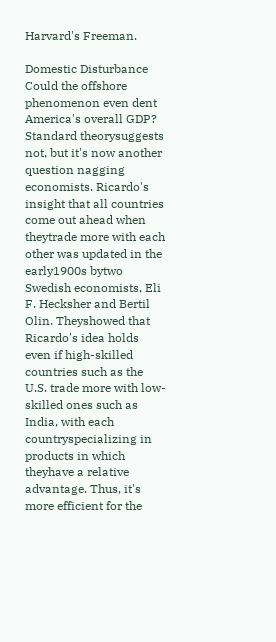Harvard's Freeman.

Domestic Disturbance Could the offshore phenomenon even dent America's overall GDP? Standard theorysuggests not, but it's now another question nagging economists. Ricardo's insight that all countries come out ahead when theytrade more with each other was updated in the early1900s bytwo Swedish economists, Eli F. Hecksher and Bertil Olin. Theyshowed that Ricardo's idea holds even if high-skilled countries such as the U.S. trade more with low-skilled ones such as India, with each countryspecializing in products in which theyhave a relative advantage. Thus, it's more efficient for the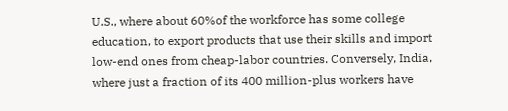U.S., where about 60%of the workforce has some college education, to export products that use their skills and import low-end ones from cheap-labor countries. Conversely, India, where just a fraction of its 400 million-plus workers have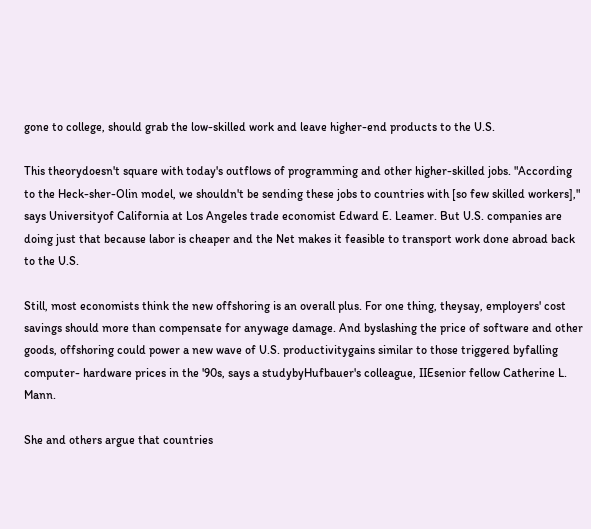gone to college, should grab the low-skilled work and leave higher-end products to the U.S.

This theorydoesn't square with today's outflows of programming and other higher-skilled jobs. "According to the Heck-sher-Olin model, we shouldn't be sending these jobs to countries with [so few skilled workers]," says Universityof California at Los Angeles trade economist Edward E. Leamer. But U.S. companies are doing just that because labor is cheaper and the Net makes it feasible to transport work done abroad back to the U.S.

Still, most economists think the new offshoring is an overall plus. For one thing, theysay, employers' cost savings should more than compensate for anywage damage. And byslashing the price of software and other goods, offshoring could power a new wave of U.S. productivitygains similar to those triggered byfalling computer- hardware prices in the '90s, says a studybyHufbauer's colleague, IIEsenior fellow Catherine L. Mann.

She and others argue that countries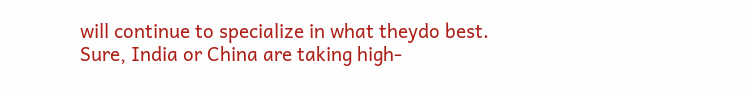will continue to specialize in what theydo best. Sure, India or China are taking high-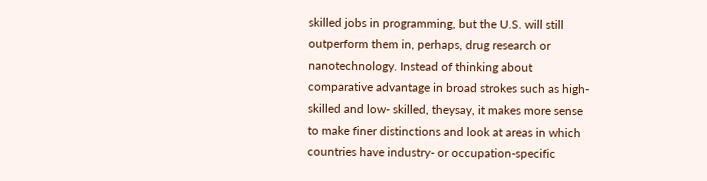skilled jobs in programming, but the U.S. will still outperform them in, perhaps, drug research or nanotechnology. Instead of thinking about comparative advantage in broad strokes such as high-skilled and low- skilled, theysay, it makes more sense to make finer distinctions and look at areas in which countries have industry- or occupation-specific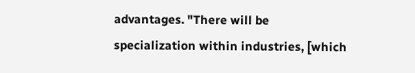advantages. "There will be specialization within industries, [which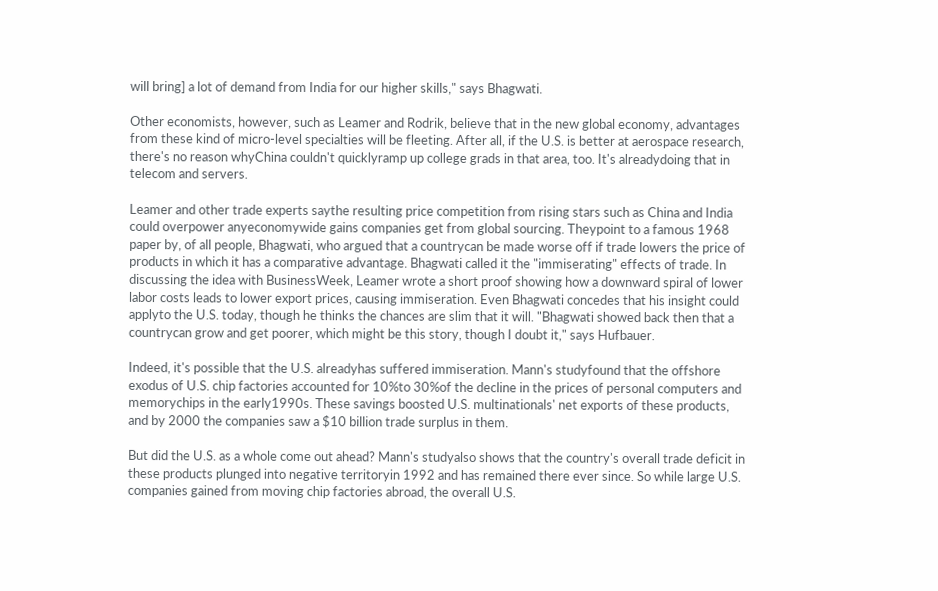will bring] a lot of demand from India for our higher skills," says Bhagwati.

Other economists, however, such as Leamer and Rodrik, believe that in the new global economy, advantages from these kind of micro-level specialties will be fleeting. After all, if the U.S. is better at aerospace research, there's no reason whyChina couldn't quicklyramp up college grads in that area, too. It's alreadydoing that in telecom and servers.

Leamer and other trade experts saythe resulting price competition from rising stars such as China and India could overpower anyeconomywide gains companies get from global sourcing. Theypoint to a famous 1968 paper by, of all people, Bhagwati, who argued that a countrycan be made worse off if trade lowers the price of products in which it has a comparative advantage. Bhagwati called it the "immiserating" effects of trade. In discussing the idea with BusinessWeek, Leamer wrote a short proof showing how a downward spiral of lower labor costs leads to lower export prices, causing immiseration. Even Bhagwati concedes that his insight could applyto the U.S. today, though he thinks the chances are slim that it will. "Bhagwati showed back then that a countrycan grow and get poorer, which might be this story, though I doubt it," says Hufbauer.

Indeed, it's possible that the U.S. alreadyhas suffered immiseration. Mann's studyfound that the offshore exodus of U.S. chip factories accounted for 10%to 30%of the decline in the prices of personal computers and memorychips in the early1990s. These savings boosted U.S. multinationals' net exports of these products, and by 2000 the companies saw a $10 billion trade surplus in them.

But did the U.S. as a whole come out ahead? Mann's studyalso shows that the country's overall trade deficit in these products plunged into negative territoryin 1992 and has remained there ever since. So while large U.S. companies gained from moving chip factories abroad, the overall U.S.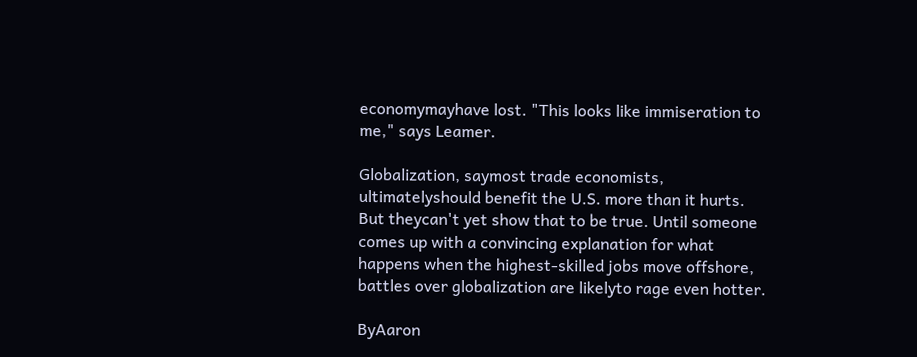economymayhave lost. "This looks like immiseration to me," says Leamer.

Globalization, saymost trade economists, ultimatelyshould benefit the U.S. more than it hurts. But theycan't yet show that to be true. Until someone comes up with a convincing explanation for what happens when the highest-skilled jobs move offshore, battles over globalization are likelyto rage even hotter.

ByAaron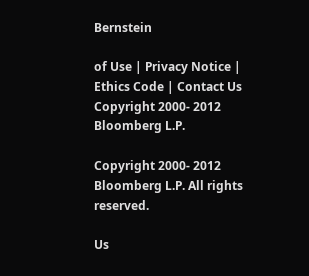Bernstein

of Use | Privacy Notice | Ethics Code | Contact Us Copyright 2000- 2012 Bloomberg L.P.

Copyright 2000- 2012 Bloomberg L.P. All rights reserved.

Us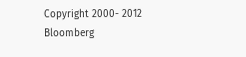Copyright 2000- 2012 Bloomberg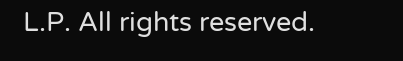L.P. All rights reserved.